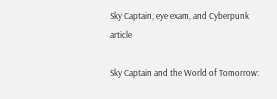Sky Captain, eye exam, and Cyberpunk article

Sky Captain and the World of Tomorrow: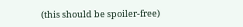(this should be spoiler-free)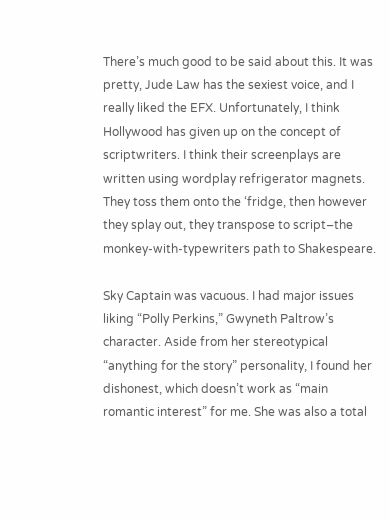There’s much good to be said about this. It was pretty, Jude Law has the sexiest voice, and I really liked the EFX. Unfortunately, I think Hollywood has given up on the concept of scriptwriters. I think their screenplays are written using wordplay refrigerator magnets. They toss them onto the ‘fridge, then however they splay out, they transpose to script–the monkey-with-typewriters path to Shakespeare.

Sky Captain was vacuous. I had major issues liking “Polly Perkins,” Gwyneth Paltrow’s character. Aside from her stereotypical “anything for the story” personality, I found her dishonest, which doesn’t work as “main romantic interest” for me. She was also a total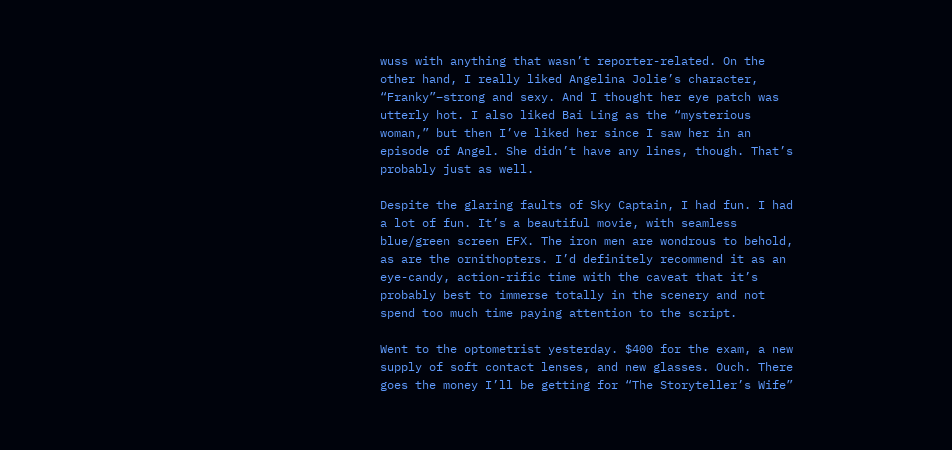wuss with anything that wasn’t reporter-related. On the other hand, I really liked Angelina Jolie’s character, “Franky”–strong and sexy. And I thought her eye patch was utterly hot. I also liked Bai Ling as the “mysterious woman,” but then I’ve liked her since I saw her in an episode of Angel. She didn’t have any lines, though. That’s probably just as well.

Despite the glaring faults of Sky Captain, I had fun. I had a lot of fun. It’s a beautiful movie, with seamless blue/green screen EFX. The iron men are wondrous to behold, as are the ornithopters. I’d definitely recommend it as an eye-candy, action-rific time with the caveat that it’s probably best to immerse totally in the scenery and not spend too much time paying attention to the script.

Went to the optometrist yesterday. $400 for the exam, a new supply of soft contact lenses, and new glasses. Ouch. There goes the money I’ll be getting for “The Storyteller’s Wife”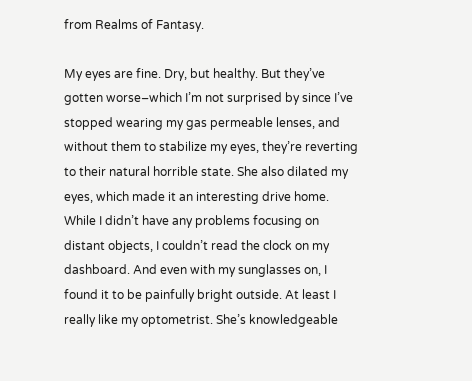from Realms of Fantasy.

My eyes are fine. Dry, but healthy. But they’ve gotten worse–which I’m not surprised by since I’ve stopped wearing my gas permeable lenses, and without them to stabilize my eyes, they’re reverting to their natural horrible state. She also dilated my eyes, which made it an interesting drive home. While I didn’t have any problems focusing on distant objects, I couldn’t read the clock on my dashboard. And even with my sunglasses on, I found it to be painfully bright outside. At least I really like my optometrist. She’s knowledgeable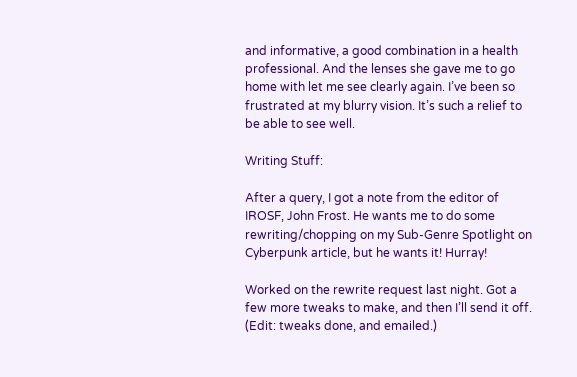and informative, a good combination in a health professional. And the lenses she gave me to go home with let me see clearly again. I’ve been so frustrated at my blurry vision. It’s such a relief to be able to see well.

Writing Stuff:

After a query, I got a note from the editor of IROSF, John Frost. He wants me to do some rewriting/chopping on my Sub-Genre Spotlight on Cyberpunk article, but he wants it! Hurray!

Worked on the rewrite request last night. Got a few more tweaks to make, and then I’ll send it off.
(Edit: tweaks done, and emailed.)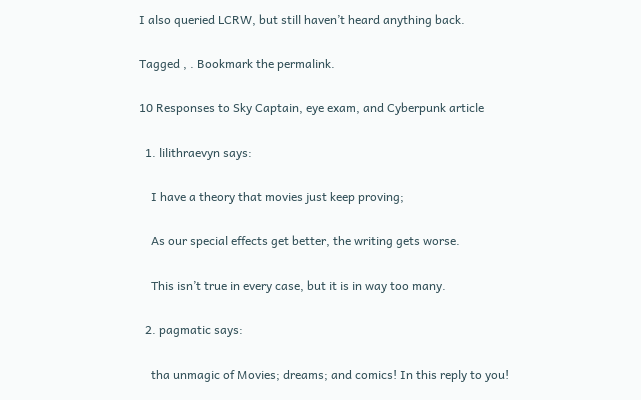I also queried LCRW, but still haven’t heard anything back.

Tagged , . Bookmark the permalink.

10 Responses to Sky Captain, eye exam, and Cyberpunk article

  1. lilithraevyn says:

    I have a theory that movies just keep proving;

    As our special effects get better, the writing gets worse.

    This isn’t true in every case, but it is in way too many.

  2. pagmatic says:

    tha unmagic of Movies; dreams; and comics! In this reply to you!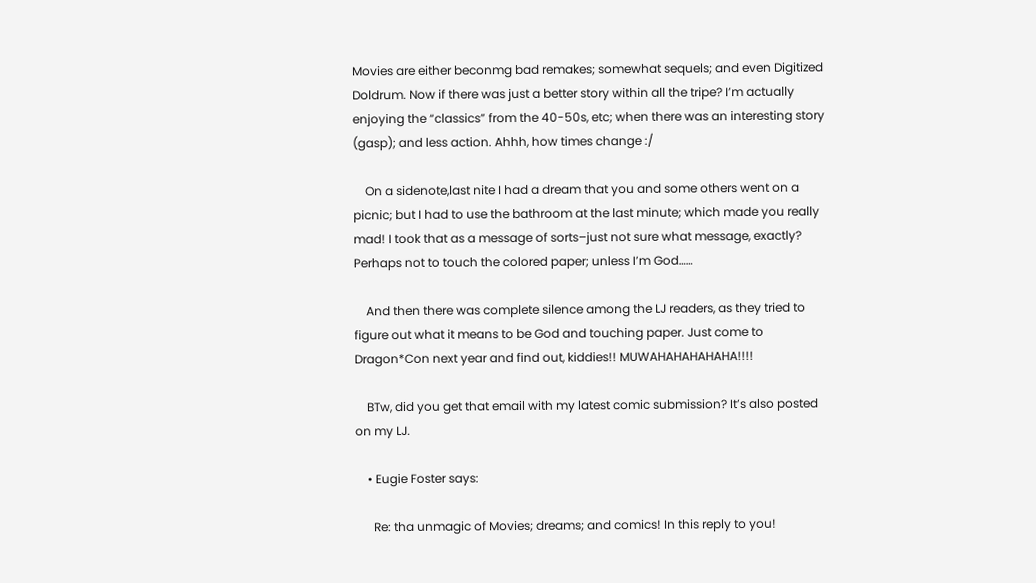Movies are either beconmg bad remakes; somewhat sequels; and even Digitized Doldrum. Now if there was just a better story within all the tripe? I’m actually enjoying the “classics” from the 40-50s, etc; when there was an interesting story (gasp); and less action. Ahhh, how times change :/

    On a sidenote,last nite I had a dream that you and some others went on a picnic; but I had to use the bathroom at the last minute; which made you really mad! I took that as a message of sorts–just not sure what message, exactly? Perhaps not to touch the colored paper; unless I’m God……

    And then there was complete silence among the LJ readers, as they tried to figure out what it means to be God and touching paper. Just come to Dragon*Con next year and find out, kiddies!! MUWAHAHAHAHAHA!!!!

    BTw, did you get that email with my latest comic submission? It’s also posted on my LJ.

    • Eugie Foster says:

      Re: tha unmagic of Movies; dreams; and comics! In this reply to you!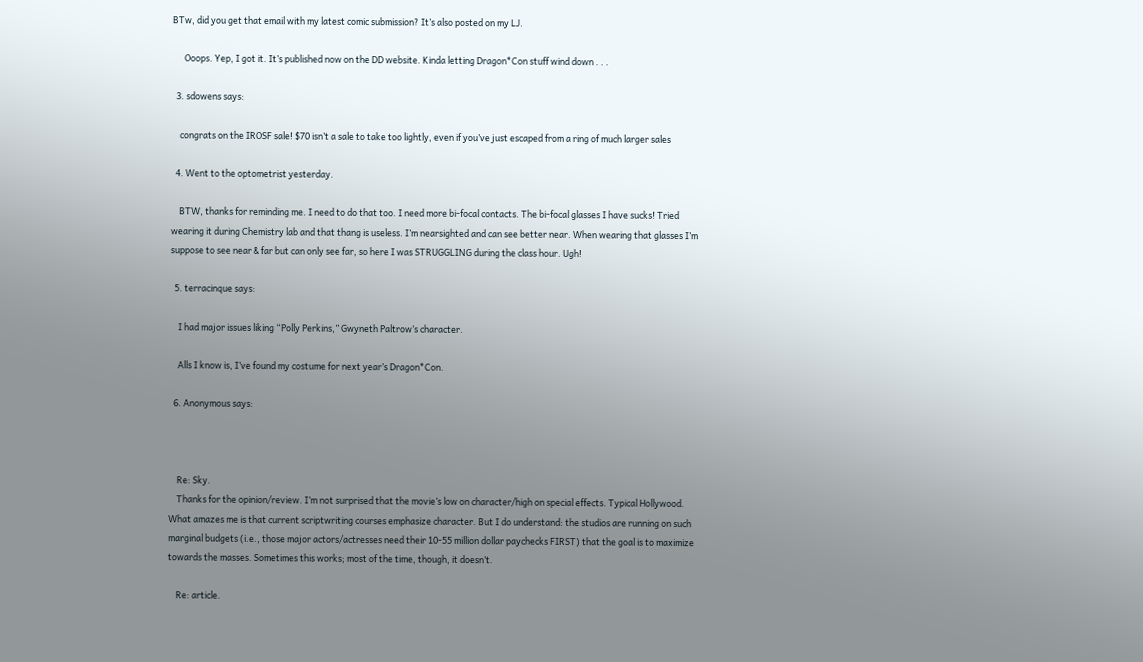BTw, did you get that email with my latest comic submission? It’s also posted on my LJ.

      Ooops. Yep, I got it. It’s published now on the DD website. Kinda letting Dragon*Con stuff wind down . . .

  3. sdowens says:

    congrats on the IROSF sale! $70 isn’t a sale to take too lightly, even if you’ve just escaped from a ring of much larger sales

  4. Went to the optometrist yesterday.

    BTW, thanks for reminding me. I need to do that too. I need more bi-focal contacts. The bi-focal glasses I have sucks! Tried wearing it during Chemistry lab and that thang is useless. I’m nearsighted and can see better near. When wearing that glasses I’m suppose to see near & far but can only see far, so here I was STRUGGLING during the class hour. Ugh!

  5. terracinque says:

    I had major issues liking “Polly Perkins,” Gwyneth Paltrow’s character.

    Alls I know is, I’ve found my costume for next year’s Dragon*Con.

  6. Anonymous says:



    Re: Sky.
    Thanks for the opinion/review. I’m not surprised that the movie’s low on character/high on special effects. Typical Hollywood. What amazes me is that current scriptwriting courses emphasize character. But I do understand: the studios are running on such marginal budgets (i.e., those major actors/actresses need their 10-55 million dollar paychecks FIRST) that the goal is to maximize towards the masses. Sometimes this works; most of the time, though, it doesn’t.

    Re: article.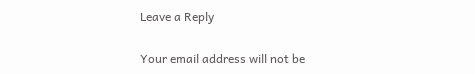Leave a Reply

Your email address will not be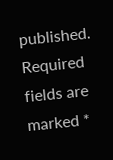published. Required fields are marked *